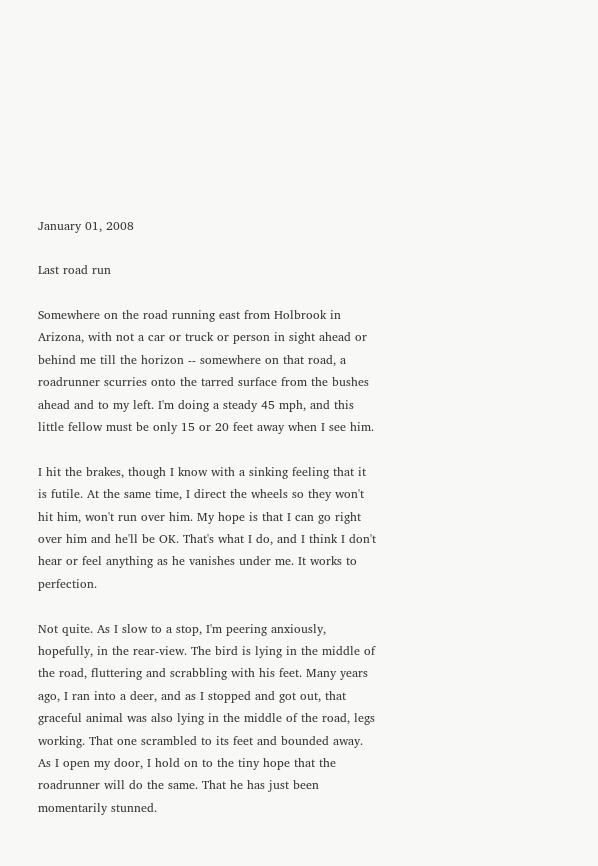January 01, 2008

Last road run

Somewhere on the road running east from Holbrook in Arizona, with not a car or truck or person in sight ahead or behind me till the horizon -- somewhere on that road, a roadrunner scurries onto the tarred surface from the bushes ahead and to my left. I'm doing a steady 45 mph, and this little fellow must be only 15 or 20 feet away when I see him.

I hit the brakes, though I know with a sinking feeling that it is futile. At the same time, I direct the wheels so they won't hit him, won't run over him. My hope is that I can go right over him and he'll be OK. That's what I do, and I think I don't hear or feel anything as he vanishes under me. It works to perfection.

Not quite. As I slow to a stop, I'm peering anxiously, hopefully, in the rear-view. The bird is lying in the middle of the road, fluttering and scrabbling with his feet. Many years ago, I ran into a deer, and as I stopped and got out, that graceful animal was also lying in the middle of the road, legs working. That one scrambled to its feet and bounded away. As I open my door, I hold on to the tiny hope that the roadrunner will do the same. That he has just been momentarily stunned.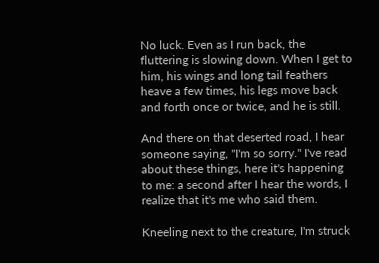No luck. Even as I run back, the fluttering is slowing down. When I get to him, his wings and long tail feathers heave a few times, his legs move back and forth once or twice, and he is still.

And there on that deserted road, I hear someone saying, "I'm so sorry." I've read about these things, here it's happening to me: a second after I hear the words, I realize that it's me who said them.

Kneeling next to the creature, I'm struck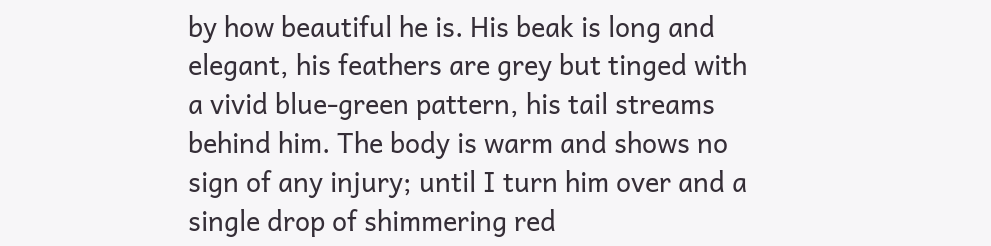by how beautiful he is. His beak is long and elegant, his feathers are grey but tinged with a vivid blue-green pattern, his tail streams behind him. The body is warm and shows no sign of any injury; until I turn him over and a single drop of shimmering red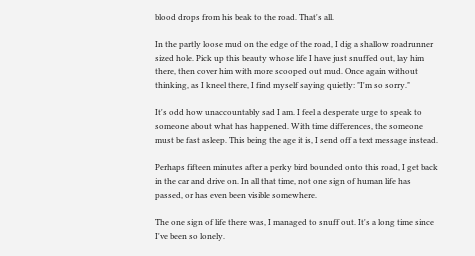blood drops from his beak to the road. That's all.

In the partly loose mud on the edge of the road, I dig a shallow roadrunner sized hole. Pick up this beauty whose life I have just snuffed out, lay him there, then cover him with more scooped out mud. Once again without thinking, as I kneel there, I find myself saying quietly: "I'm so sorry."

It's odd how unaccountably sad I am. I feel a desperate urge to speak to someone about what has happened. With time differences, the someone must be fast asleep. This being the age it is, I send off a text message instead.

Perhaps fifteen minutes after a perky bird bounded onto this road, I get back in the car and drive on. In all that time, not one sign of human life has passed, or has even been visible somewhere.

The one sign of life there was, I managed to snuff out. It's a long time since I've been so lonely.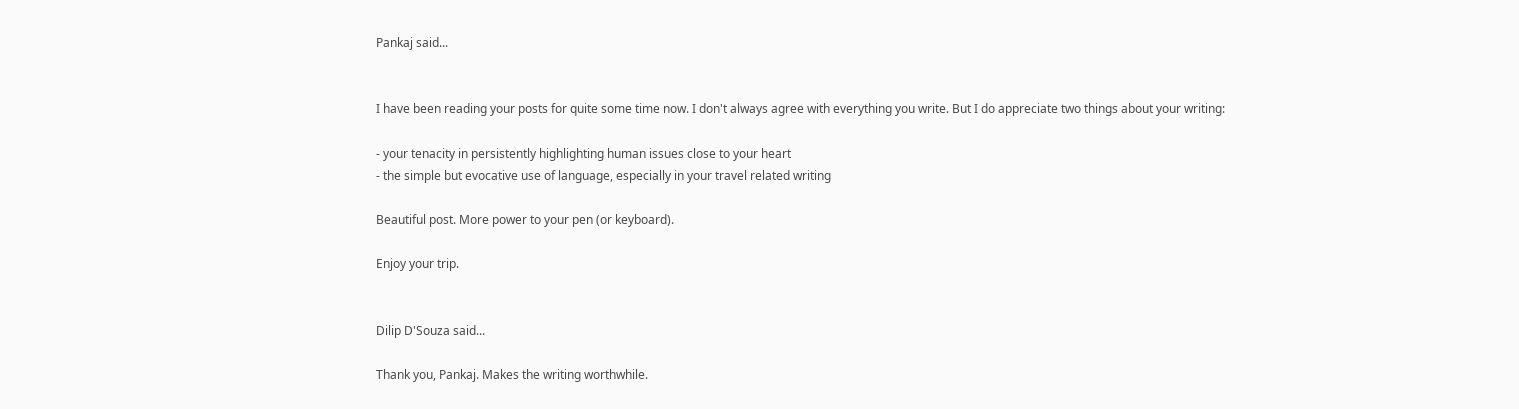Pankaj said...


I have been reading your posts for quite some time now. I don't always agree with everything you write. But I do appreciate two things about your writing:

- your tenacity in persistently highlighting human issues close to your heart
- the simple but evocative use of language, especially in your travel related writing

Beautiful post. More power to your pen (or keyboard).

Enjoy your trip.


Dilip D'Souza said...

Thank you, Pankaj. Makes the writing worthwhile.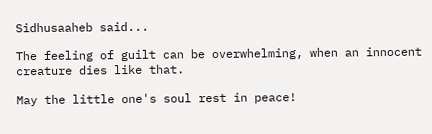Sidhusaaheb said...

The feeling of guilt can be overwhelming, when an innocent creature dies like that.

May the little one's soul rest in peace!